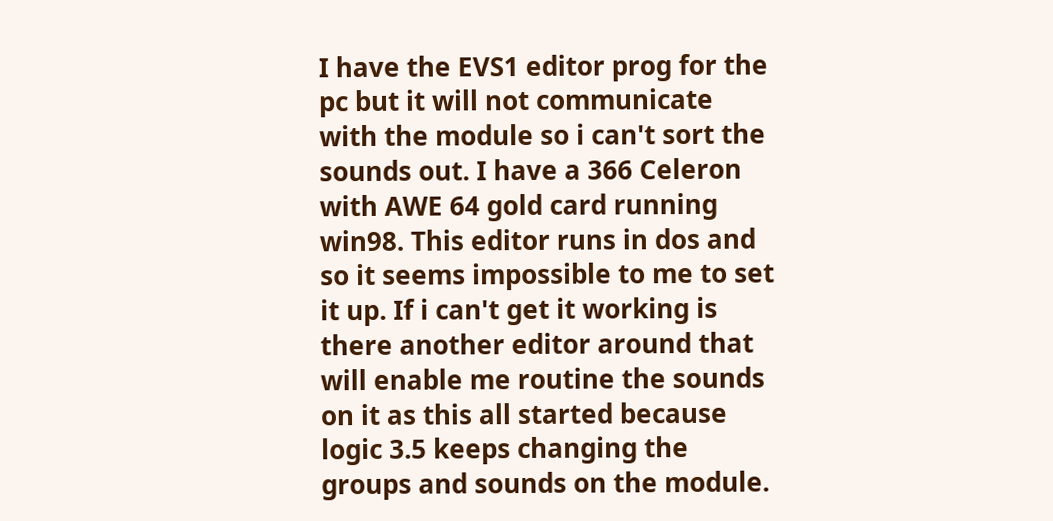I have the EVS1 editor prog for the pc but it will not communicate with the module so i can't sort the sounds out. I have a 366 Celeron with AWE 64 gold card running win98. This editor runs in dos and so it seems impossible to me to set it up. If i can't get it working is there another editor around that will enable me routine the sounds on it as this all started because logic 3.5 keeps changing the groups and sounds on the module.